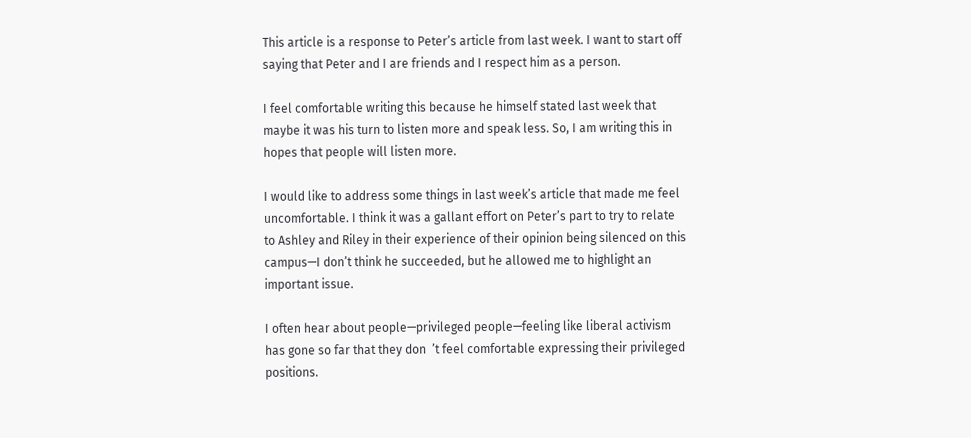This article is a response to Peter’s article from last week. I want to start off saying that Peter and I are friends and I respect him as a person.

I feel comfortable writing this because he himself stated last week that maybe it was his turn to listen more and speak less. So, I am writing this in hopes that people will listen more.

I would like to address some things in last week’s article that made me feel uncomfortable. I think it was a gallant effort on Peter’s part to try to relate to Ashley and Riley in their experience of their opinion being silenced on this campus—I don’t think he succeeded, but he allowed me to highlight an important issue.

I often hear about people—privileged people—feeling like liberal activism has gone so far that they don  ’t feel comfortable expressing their privileged positions.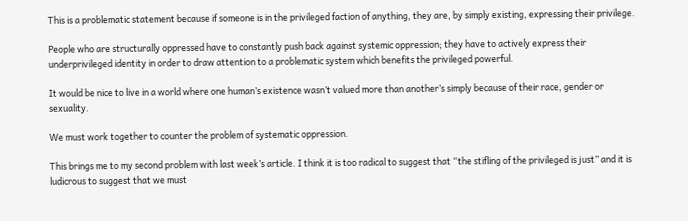This is a problematic statement because if someone is in the privileged faction of anything, they are, by simply existing, expressing their privilege.

People who are structurally oppressed have to constantly push back against systemic oppression; they have to actively express their underprivileged identity in order to draw attention to a problematic system which benefits the privileged powerful.

It would be nice to live in a world where one human’s existence wasn’t valued more than another’s simply because of their race, gender or sexuality.

We must work together to counter the problem of systematic oppression.

This brings me to my second problem with last week’s article. I think it is too radical to suggest that “the stifling of the privileged is just” and it is ludicrous to suggest that we must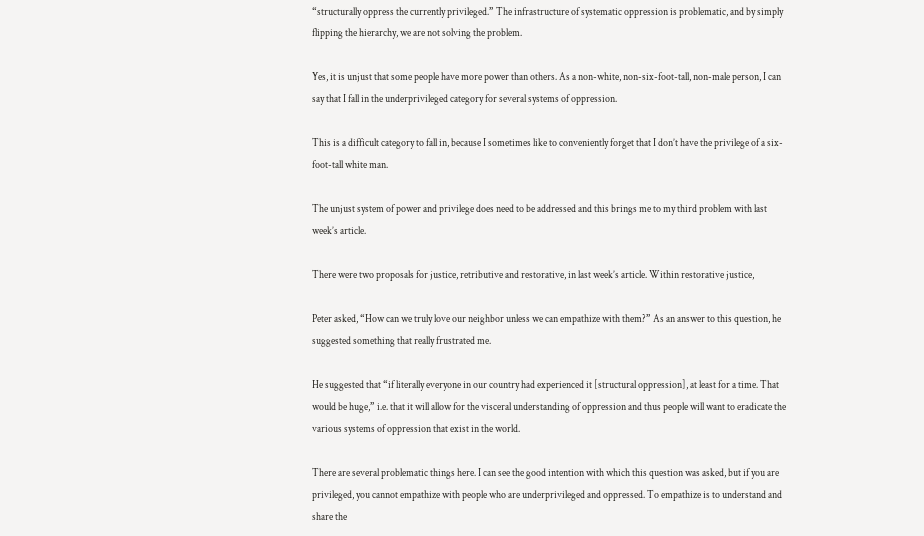“structurally oppress the currently privileged.” The infrastructure of systematic oppression is problematic, and by simply flipping the hierarchy, we are not solving the problem.

Yes, it is unjust that some people have more power than others. As a non-white, non-six-foot-tall, non-male person, I can say that I fall in the underprivileged category for several systems of oppression.

This is a difficult category to fall in, because I sometimes like to conveniently forget that I don’t have the privilege of a six-foot-tall white man.

The unjust system of power and privilege does need to be addressed and this brings me to my third problem with last week’s article.

There were two proposals for justice, retributive and restorative, in last week’s article. Within restorative justice,

Peter asked, “How can we truly love our neighbor unless we can empathize with them?” As an answer to this question, he suggested something that really frustrated me.

He suggested that “if literally everyone in our country had experienced it [structural oppression], at least for a time. That would be huge,” i.e. that it will allow for the visceral understanding of oppression and thus people will want to eradicate the various systems of oppression that exist in the world.

There are several problematic things here. I can see the good intention with which this question was asked, but if you are privileged, you cannot empathize with people who are underprivileged and oppressed. To empathize is to understand and share the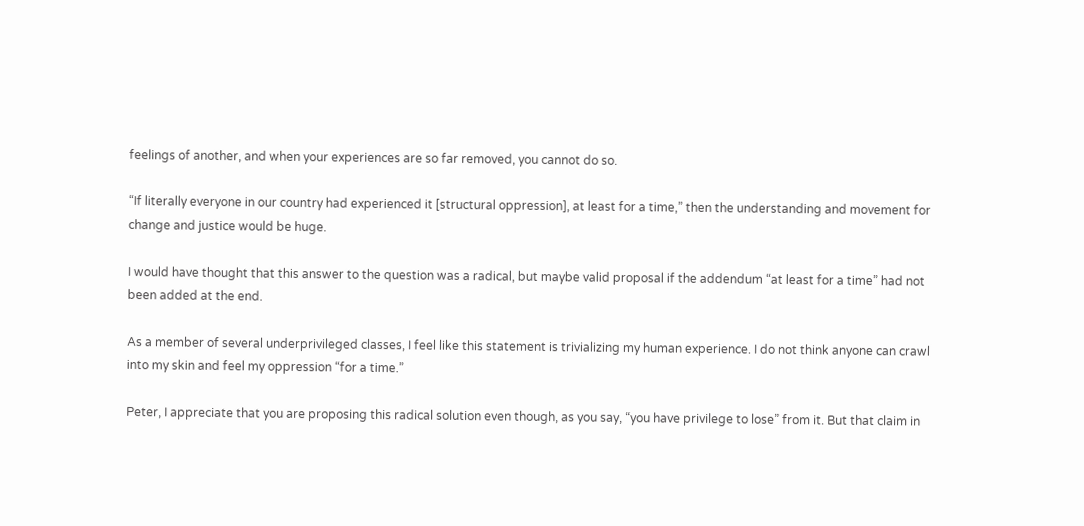feelings of another, and when your experiences are so far removed, you cannot do so.

“If literally everyone in our country had experienced it [structural oppression], at least for a time,” then the understanding and movement for change and justice would be huge.

I would have thought that this answer to the question was a radical, but maybe valid proposal if the addendum “at least for a time” had not been added at the end.

As a member of several underprivileged classes, I feel like this statement is trivializing my human experience. I do not think anyone can crawl into my skin and feel my oppression “for a time.”

Peter, I appreciate that you are proposing this radical solution even though, as you say, “you have privilege to lose” from it. But that claim in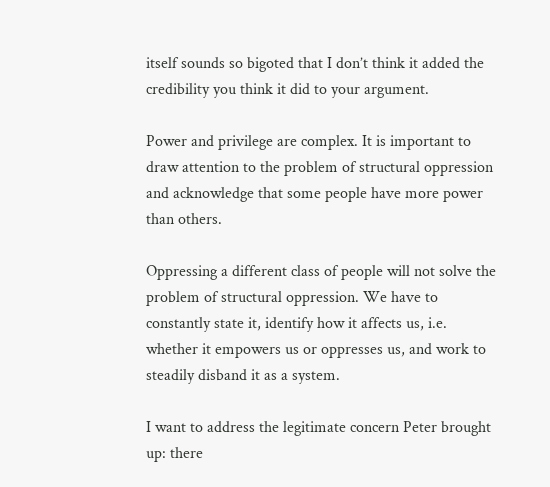itself sounds so bigoted that I don’t think it added the credibility you think it did to your argument.

Power and privilege are complex. It is important to draw attention to the problem of structural oppression and acknowledge that some people have more power than others.

Oppressing a different class of people will not solve the problem of structural oppression. We have to constantly state it, identify how it affects us, i.e. whether it empowers us or oppresses us, and work to steadily disband it as a system.

I want to address the legitimate concern Peter brought up: there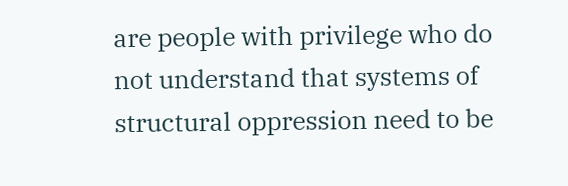are people with privilege who do not understand that systems of structural oppression need to be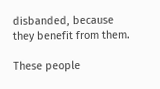disbanded, because they benefit from them.

These people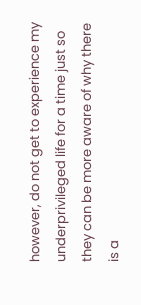however, do not get to experience my underprivileged life for a time just so they can be more aware of why there is a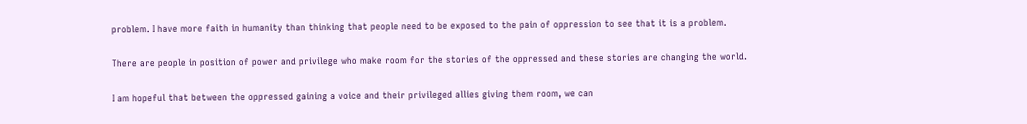problem. I have more faith in humanity than thinking that people need to be exposed to the pain of oppression to see that it is a problem.

There are people in position of power and privilege who make room for the stories of the oppressed and these stories are changing the world.

I am hopeful that between the oppressed gaining a voice and their privileged allies giving them room, we can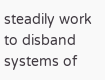steadily work to disband systems of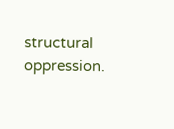structural oppression.